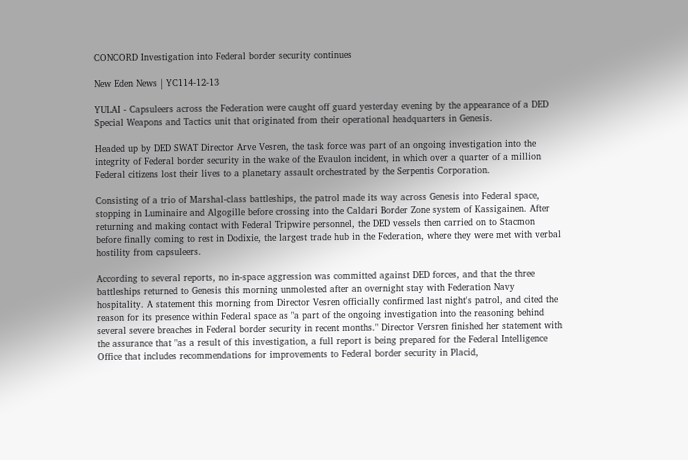CONCORD Investigation into Federal border security continues

New Eden News | YC114-12-13

YULAI - Capsuleers across the Federation were caught off guard yesterday evening by the appearance of a DED Special Weapons and Tactics unit that originated from their operational headquarters in Genesis.

Headed up by DED SWAT Director Arve Vesren, the task force was part of an ongoing investigation into the integrity of Federal border security in the wake of the Evaulon incident, in which over a quarter of a million Federal citizens lost their lives to a planetary assault orchestrated by the Serpentis Corporation.

Consisting of a trio of Marshal-class battleships, the patrol made its way across Genesis into Federal space, stopping in Luminaire and Algogille before crossing into the Caldari Border Zone system of Kassigainen. After returning and making contact with Federal Tripwire personnel, the DED vessels then carried on to Stacmon before finally coming to rest in Dodixie, the largest trade hub in the Federation, where they were met with verbal hostility from capsuleers.

According to several reports, no in-space aggression was committed against DED forces, and that the three battleships returned to Genesis this morning unmolested after an overnight stay with Federation Navy hospitality. A statement this morning from Director Vesren officially confirmed last night's patrol, and cited the reason for its presence within Federal space as "a part of the ongoing investigation into the reasoning behind several severe breaches in Federal border security in recent months." Director Versren finished her statement with the assurance that "as a result of this investigation, a full report is being prepared for the Federal Intelligence Office that includes recommendations for improvements to Federal border security in Placid,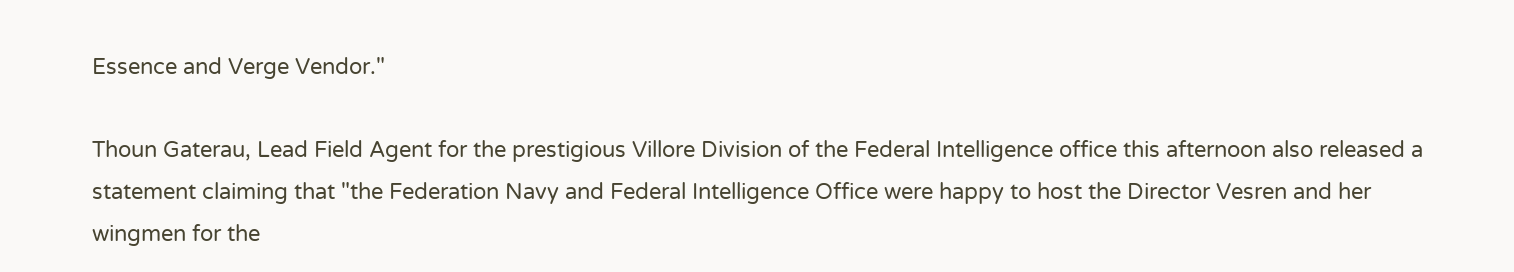Essence and Verge Vendor."

Thoun Gaterau, Lead Field Agent for the prestigious Villore Division of the Federal Intelligence office this afternoon also released a statement claiming that "the Federation Navy and Federal Intelligence Office were happy to host the Director Vesren and her wingmen for the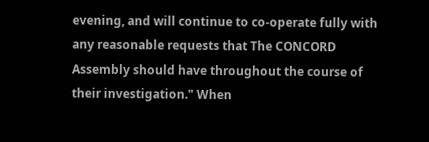evening, and will continue to co-operate fully with any reasonable requests that The CONCORD Assembly should have throughout the course of their investigation." When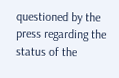questioned by the press regarding the status of the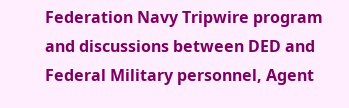Federation Navy Tripwire program and discussions between DED and Federal Military personnel, Agent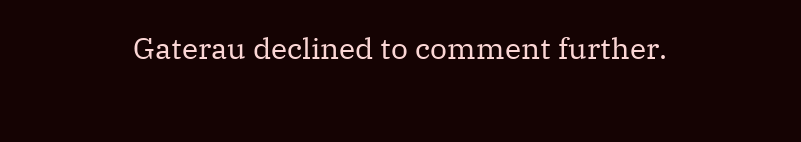Gaterau declined to comment further.